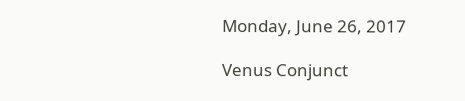Monday, June 26, 2017

Venus Conjunct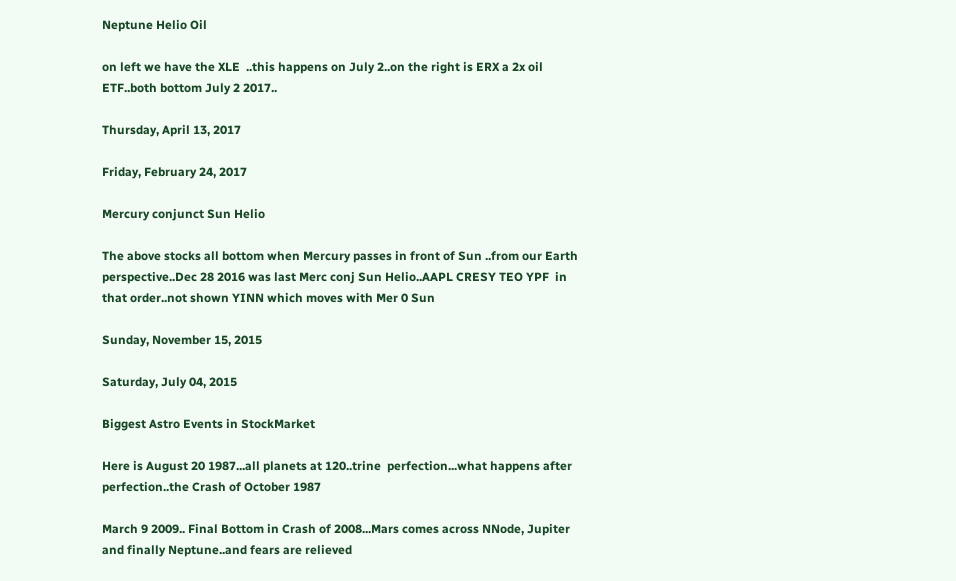Neptune Helio Oil

on left we have the XLE  ..this happens on July 2..on the right is ERX a 2x oil ETF..both bottom July 2 2017..

Thursday, April 13, 2017

Friday, February 24, 2017

Mercury conjunct Sun Helio

The above stocks all bottom when Mercury passes in front of Sun ..from our Earth perspective..Dec 28 2016 was last Merc conj Sun Helio..AAPL CRESY TEO YPF  in that order..not shown YINN which moves with Mer 0 Sun

Sunday, November 15, 2015

Saturday, July 04, 2015

Biggest Astro Events in StockMarket

Here is August 20 1987...all planets at 120..trine  perfection...what happens after perfection..the Crash of October 1987

March 9 2009.. Final Bottom in Crash of 2008...Mars comes across NNode, Jupiter and finally Neptune..and fears are relieved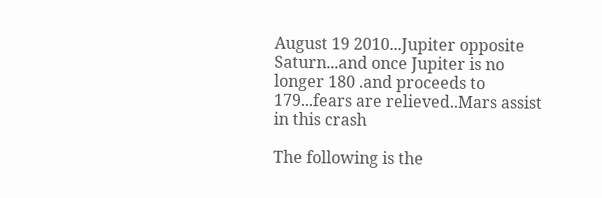August 19 2010...Jupiter opposite Saturn...and once Jupiter is no longer 180 .and proceeds to 179...fears are relieved..Mars assist in this crash

The following is the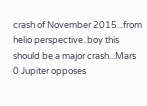crash of November 2015...from helio perspective..boy this should be a major crash...Mars 0 Jupiter opposes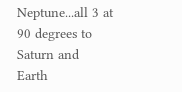Neptune...all 3 at 90 degrees to Saturn and Earth